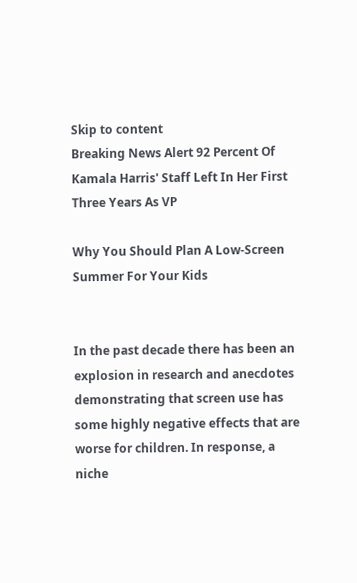Skip to content
Breaking News Alert 92 Percent Of Kamala Harris' Staff Left In Her First Three Years As VP

Why You Should Plan A Low-Screen Summer For Your Kids


In the past decade there has been an explosion in research and anecdotes demonstrating that screen use has some highly negative effects that are worse for children. In response, a niche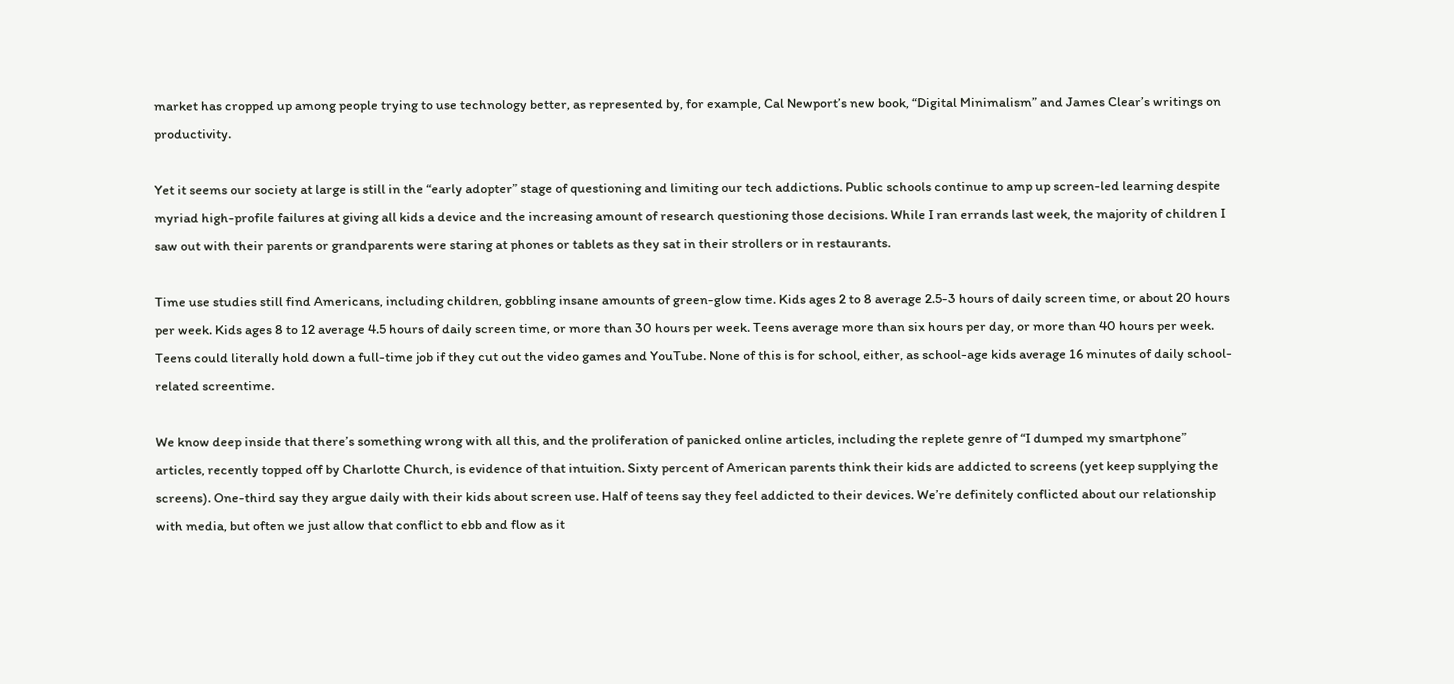market has cropped up among people trying to use technology better, as represented by, for example, Cal Newport’s new book, “Digital Minimalism” and James Clear’s writings on productivity.

Yet it seems our society at large is still in the “early adopter” stage of questioning and limiting our tech addictions. Public schools continue to amp up screen-led learning despite myriad high-profile failures at giving all kids a device and the increasing amount of research questioning those decisions. While I ran errands last week, the majority of children I saw out with their parents or grandparents were staring at phones or tablets as they sat in their strollers or in restaurants.

Time use studies still find Americans, including children, gobbling insane amounts of green-glow time. Kids ages 2 to 8 average 2.5-3 hours of daily screen time, or about 20 hours per week. Kids ages 8 to 12 average 4.5 hours of daily screen time, or more than 30 hours per week. Teens average more than six hours per day, or more than 40 hours per week. Teens could literally hold down a full-time job if they cut out the video games and YouTube. None of this is for school, either, as school-age kids average 16 minutes of daily school-related screentime.

We know deep inside that there’s something wrong with all this, and the proliferation of panicked online articles, including the replete genre of “I dumped my smartphone” articles, recently topped off by Charlotte Church, is evidence of that intuition. Sixty percent of American parents think their kids are addicted to screens (yet keep supplying the screens). One-third say they argue daily with their kids about screen use. Half of teens say they feel addicted to their devices. We’re definitely conflicted about our relationship with media, but often we just allow that conflict to ebb and flow as it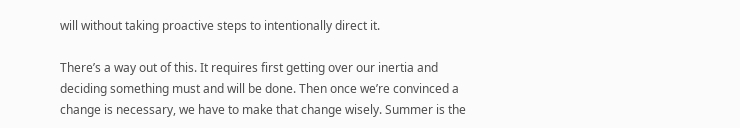will without taking proactive steps to intentionally direct it.

There’s a way out of this. It requires first getting over our inertia and deciding something must and will be done. Then once we’re convinced a change is necessary, we have to make that change wisely. Summer is the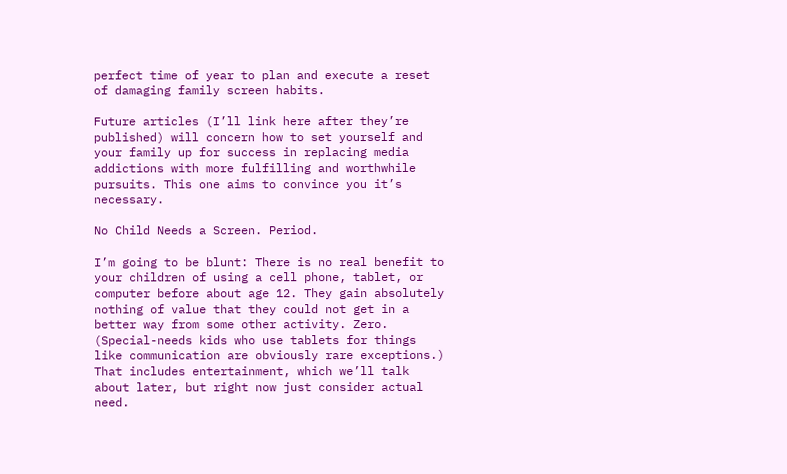perfect time of year to plan and execute a reset of damaging family screen habits.

Future articles (I’ll link here after they’re published) will concern how to set yourself and your family up for success in replacing media addictions with more fulfilling and worthwhile pursuits. This one aims to convince you it’s necessary.

No Child Needs a Screen. Period.

I’m going to be blunt: There is no real benefit to your children of using a cell phone, tablet, or computer before about age 12. They gain absolutely nothing of value that they could not get in a better way from some other activity. Zero. (Special-needs kids who use tablets for things like communication are obviously rare exceptions.) That includes entertainment, which we’ll talk about later, but right now just consider actual need.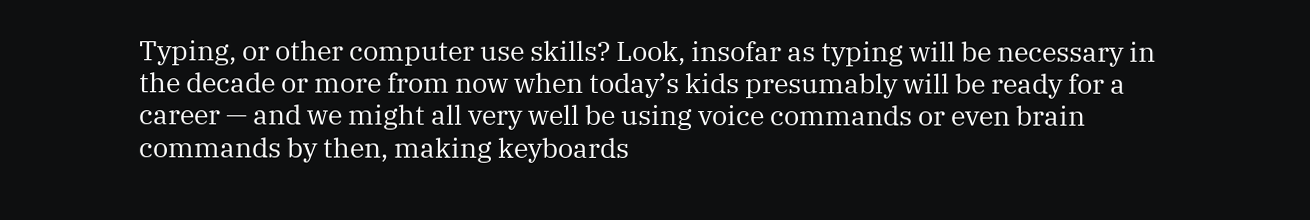Typing, or other computer use skills? Look, insofar as typing will be necessary in the decade or more from now when today’s kids presumably will be ready for a career — and we might all very well be using voice commands or even brain commands by then, making keyboards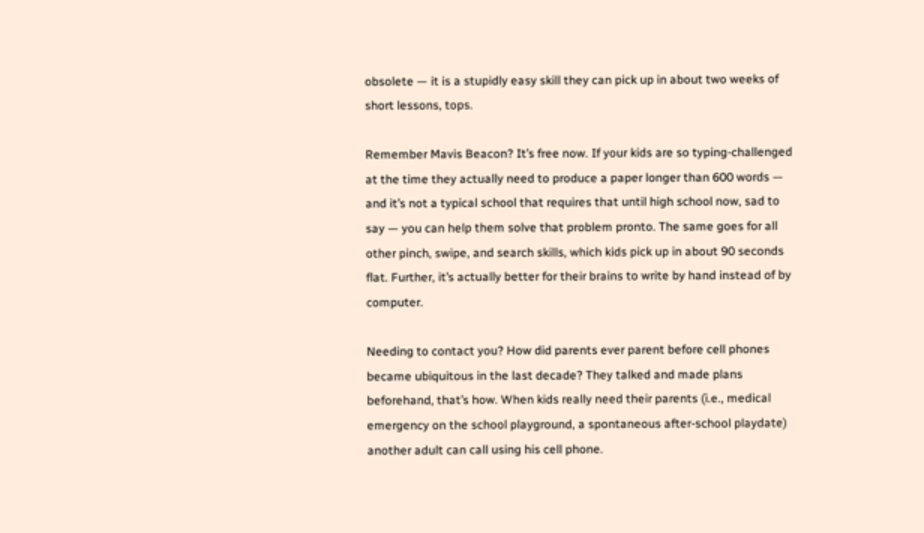obsolete — it is a stupidly easy skill they can pick up in about two weeks of short lessons, tops.

Remember Mavis Beacon? It’s free now. If your kids are so typing-challenged at the time they actually need to produce a paper longer than 600 words — and it’s not a typical school that requires that until high school now, sad to say — you can help them solve that problem pronto. The same goes for all other pinch, swipe, and search skills, which kids pick up in about 90 seconds flat. Further, it’s actually better for their brains to write by hand instead of by computer.

Needing to contact you? How did parents ever parent before cell phones became ubiquitous in the last decade? They talked and made plans beforehand, that’s how. When kids really need their parents (i.e., medical emergency on the school playground, a spontaneous after-school playdate) another adult can call using his cell phone.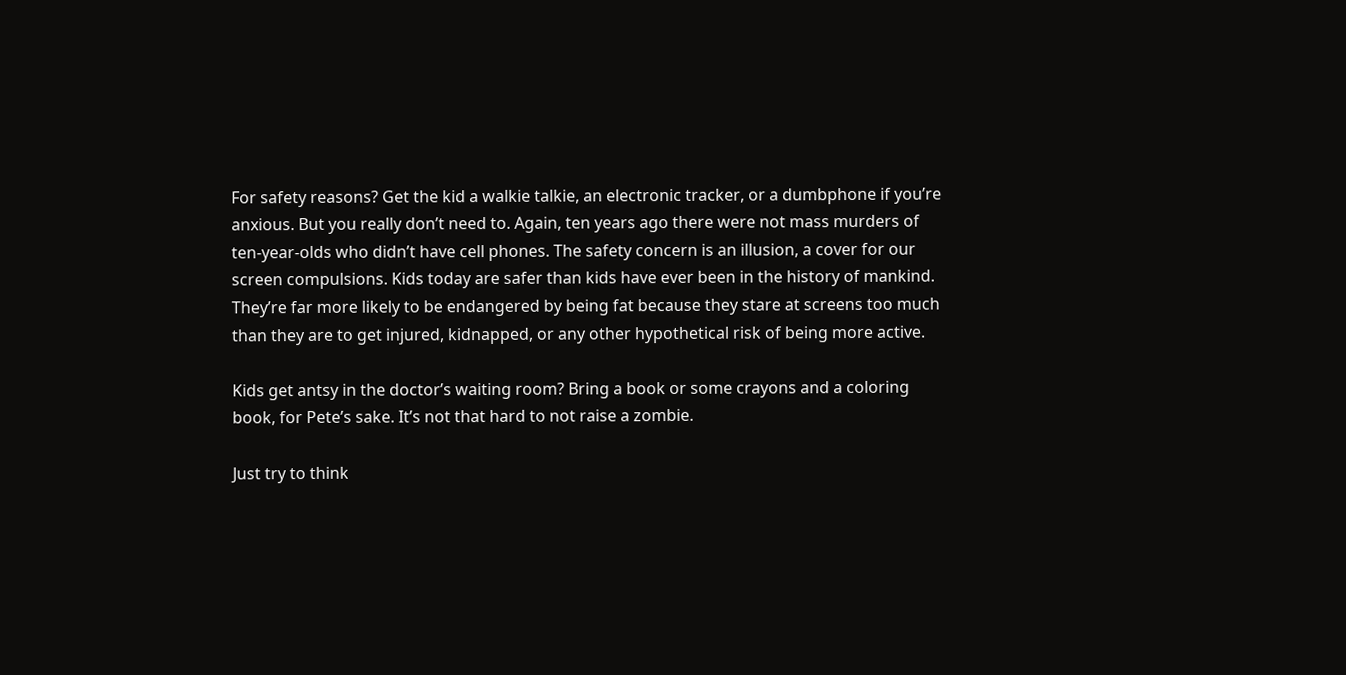For safety reasons? Get the kid a walkie talkie, an electronic tracker, or a dumbphone if you’re anxious. But you really don’t need to. Again, ten years ago there were not mass murders of ten-year-olds who didn’t have cell phones. The safety concern is an illusion, a cover for our screen compulsions. Kids today are safer than kids have ever been in the history of mankind. They’re far more likely to be endangered by being fat because they stare at screens too much than they are to get injured, kidnapped, or any other hypothetical risk of being more active.

Kids get antsy in the doctor’s waiting room? Bring a book or some crayons and a coloring book, for Pete’s sake. It’s not that hard to not raise a zombie.

Just try to think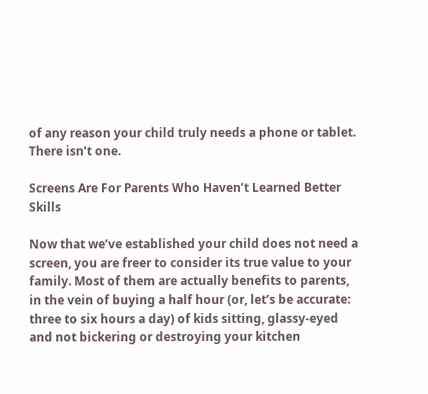of any reason your child truly needs a phone or tablet. There isn’t one.

Screens Are For Parents Who Haven’t Learned Better Skills

Now that we’ve established your child does not need a screen, you are freer to consider its true value to your family. Most of them are actually benefits to parents, in the vein of buying a half hour (or, let’s be accurate: three to six hours a day) of kids sitting, glassy-eyed and not bickering or destroying your kitchen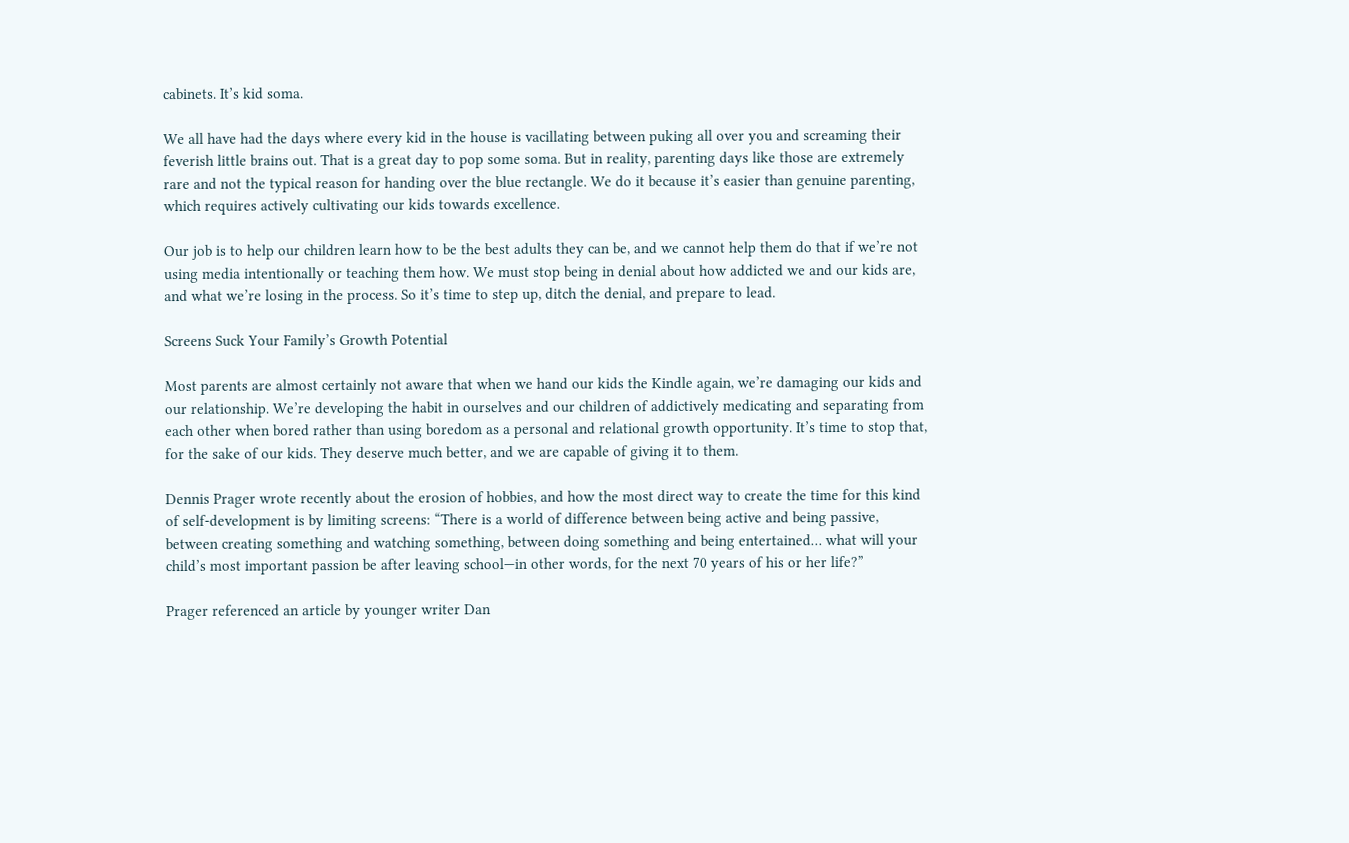cabinets. It’s kid soma.

We all have had the days where every kid in the house is vacillating between puking all over you and screaming their feverish little brains out. That is a great day to pop some soma. But in reality, parenting days like those are extremely rare and not the typical reason for handing over the blue rectangle. We do it because it’s easier than genuine parenting, which requires actively cultivating our kids towards excellence.

Our job is to help our children learn how to be the best adults they can be, and we cannot help them do that if we’re not using media intentionally or teaching them how. We must stop being in denial about how addicted we and our kids are, and what we’re losing in the process. So it’s time to step up, ditch the denial, and prepare to lead.

Screens Suck Your Family’s Growth Potential

Most parents are almost certainly not aware that when we hand our kids the Kindle again, we’re damaging our kids and our relationship. We’re developing the habit in ourselves and our children of addictively medicating and separating from each other when bored rather than using boredom as a personal and relational growth opportunity. It’s time to stop that, for the sake of our kids. They deserve much better, and we are capable of giving it to them.

Dennis Prager wrote recently about the erosion of hobbies, and how the most direct way to create the time for this kind of self-development is by limiting screens: “There is a world of difference between being active and being passive, between creating something and watching something, between doing something and being entertained… what will your child’s most important passion be after leaving school—in other words, for the next 70 years of his or her life?”

Prager referenced an article by younger writer Dan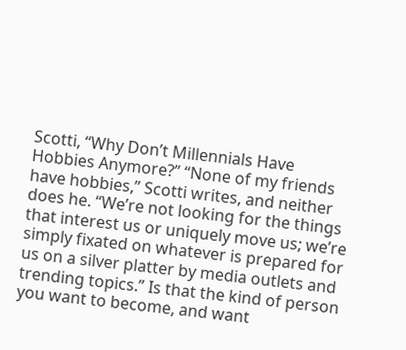Scotti, “Why Don’t Millennials Have Hobbies Anymore?” “None of my friends have hobbies,” Scotti writes, and neither does he. “We’re not looking for the things that interest us or uniquely move us; we’re simply fixated on whatever is prepared for us on a silver platter by media outlets and trending topics.” Is that the kind of person you want to become, and want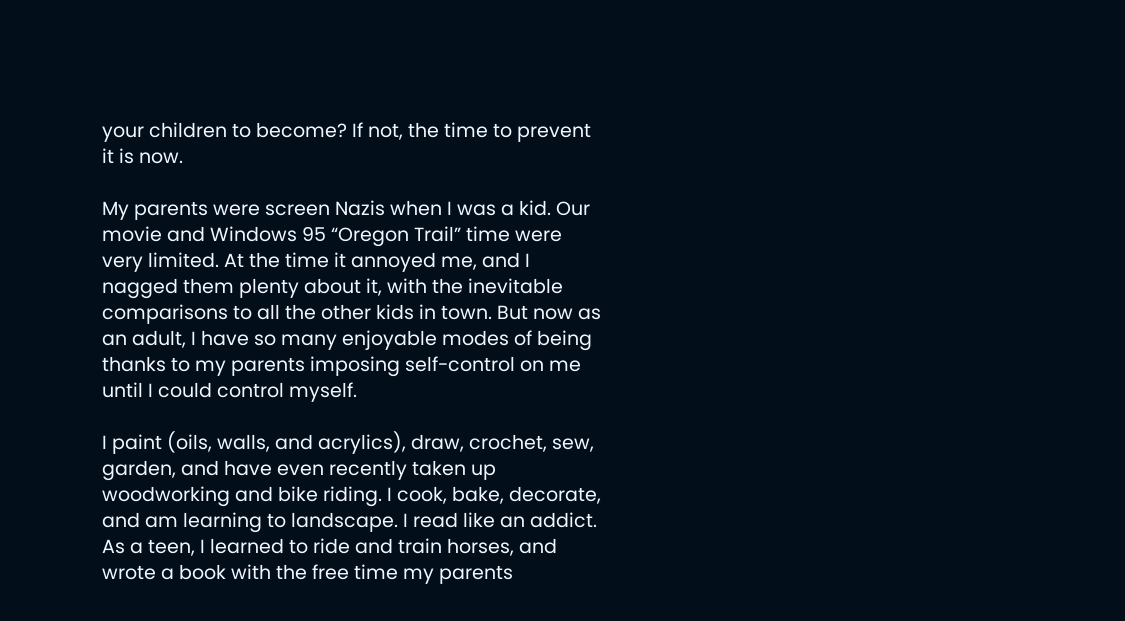your children to become? If not, the time to prevent it is now.

My parents were screen Nazis when I was a kid. Our movie and Windows 95 “Oregon Trail” time were very limited. At the time it annoyed me, and I nagged them plenty about it, with the inevitable comparisons to all the other kids in town. But now as an adult, I have so many enjoyable modes of being thanks to my parents imposing self-control on me until I could control myself.

I paint (oils, walls, and acrylics), draw, crochet, sew, garden, and have even recently taken up woodworking and bike riding. I cook, bake, decorate, and am learning to landscape. I read like an addict. As a teen, I learned to ride and train horses, and wrote a book with the free time my parents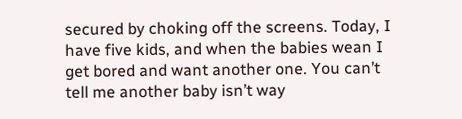secured by choking off the screens. Today, I have five kids, and when the babies wean I get bored and want another one. You can’t tell me another baby isn’t way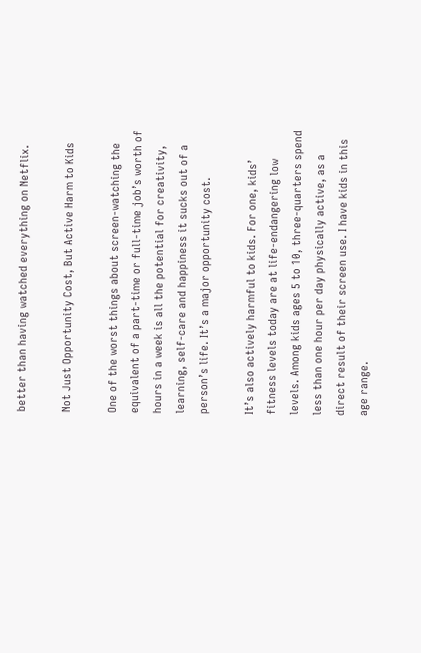better than having watched everything on Netflix.

Not Just Opportunity Cost, But Active Harm to Kids

One of the worst things about screen-watching the equivalent of a part-time or full-time job’s worth of hours in a week is all the potential for creativity, learning, self-care and happiness it sucks out of a person’s life. It’s a major opportunity cost.

It’s also actively harmful to kids. For one, kids’ fitness levels today are at life-endangering low levels. Among kids ages 5 to 10, three-quarters spend less than one hour per day physically active, as a direct result of their screen use. I have kids in this age range.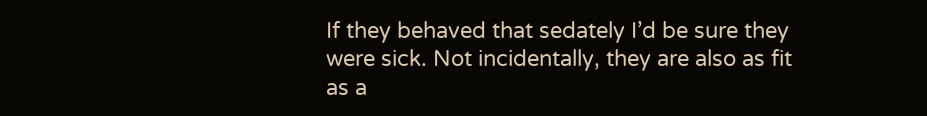If they behaved that sedately I’d be sure they were sick. Not incidentally, they are also as fit as a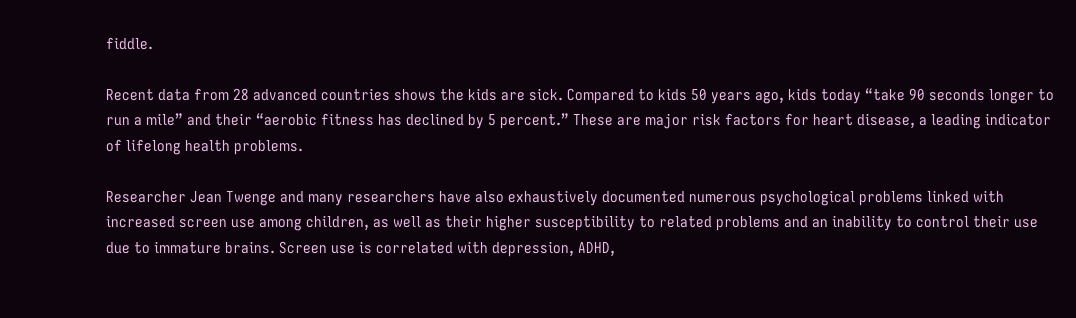fiddle.

Recent data from 28 advanced countries shows the kids are sick. Compared to kids 50 years ago, kids today “take 90 seconds longer to run a mile” and their “aerobic fitness has declined by 5 percent.” These are major risk factors for heart disease, a leading indicator of lifelong health problems.

Researcher Jean Twenge and many researchers have also exhaustively documented numerous psychological problems linked with increased screen use among children, as well as their higher susceptibility to related problems and an inability to control their use due to immature brains. Screen use is correlated with depression, ADHD,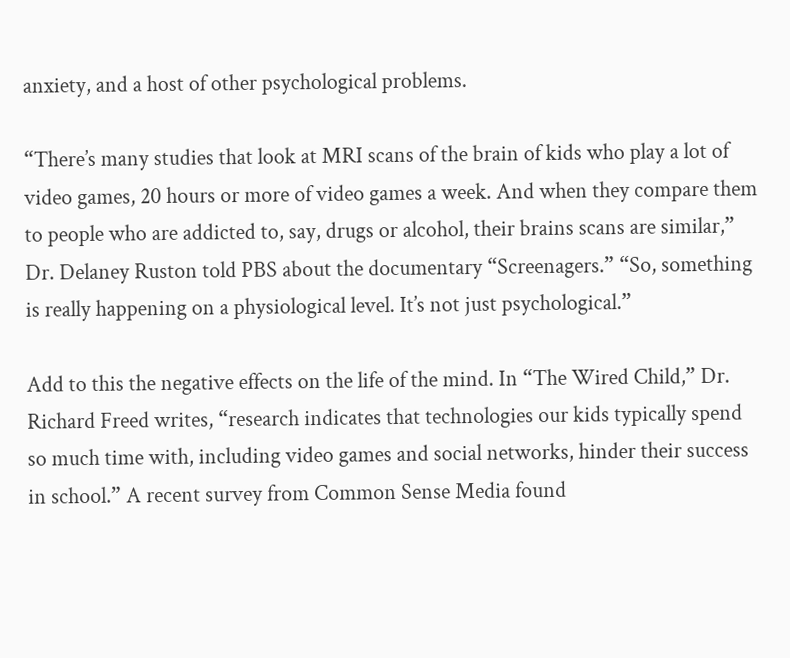anxiety, and a host of other psychological problems.

“There’s many studies that look at MRI scans of the brain of kids who play a lot of video games, 20 hours or more of video games a week. And when they compare them to people who are addicted to, say, drugs or alcohol, their brains scans are similar,” Dr. Delaney Ruston told PBS about the documentary “Screenagers.” “So, something is really happening on a physiological level. It’s not just psychological.”

Add to this the negative effects on the life of the mind. In “The Wired Child,” Dr. Richard Freed writes, “research indicates that technologies our kids typically spend so much time with, including video games and social networks, hinder their success in school.” A recent survey from Common Sense Media found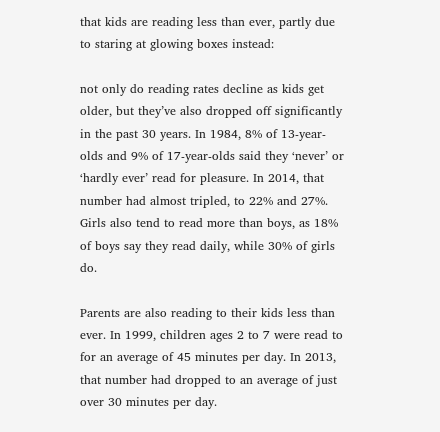that kids are reading less than ever, partly due to staring at glowing boxes instead:

not only do reading rates decline as kids get older, but they’ve also dropped off significantly in the past 30 years. In 1984, 8% of 13-year-olds and 9% of 17-year-olds said they ‘never’ or ‘hardly ever’ read for pleasure. In 2014, that number had almost tripled, to 22% and 27%. Girls also tend to read more than boys, as 18% of boys say they read daily, while 30% of girls do.

Parents are also reading to their kids less than ever. In 1999, children ages 2 to 7 were read to for an average of 45 minutes per day. In 2013, that number had dropped to an average of just over 30 minutes per day.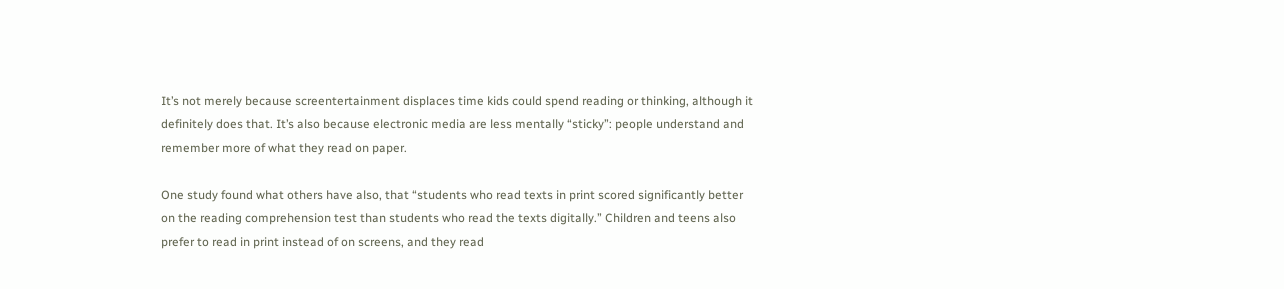It’s not merely because screentertainment displaces time kids could spend reading or thinking, although it definitely does that. It’s also because electronic media are less mentally “sticky”: people understand and remember more of what they read on paper.

One study found what others have also, that “students who read texts in print scored significantly better on the reading comprehension test than students who read the texts digitally.” Children and teens also prefer to read in print instead of on screens, and they read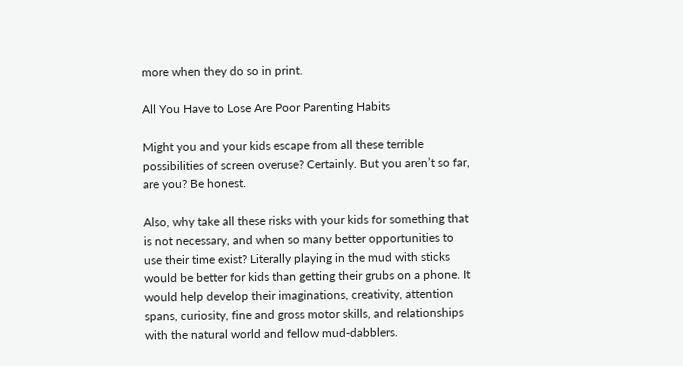more when they do so in print.

All You Have to Lose Are Poor Parenting Habits

Might you and your kids escape from all these terrible possibilities of screen overuse? Certainly. But you aren’t so far, are you? Be honest.

Also, why take all these risks with your kids for something that is not necessary, and when so many better opportunities to use their time exist? Literally playing in the mud with sticks would be better for kids than getting their grubs on a phone. It would help develop their imaginations, creativity, attention spans, curiosity, fine and gross motor skills, and relationships with the natural world and fellow mud-dabblers.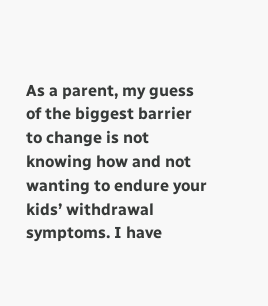As a parent, my guess of the biggest barrier to change is not knowing how and not wanting to endure your kids’ withdrawal symptoms. I have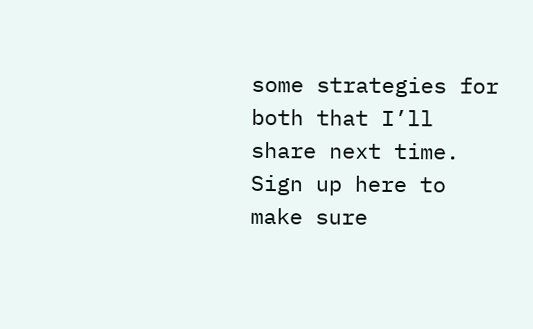some strategies for both that I’ll share next time. Sign up here to make sure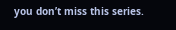you don’t miss this series.